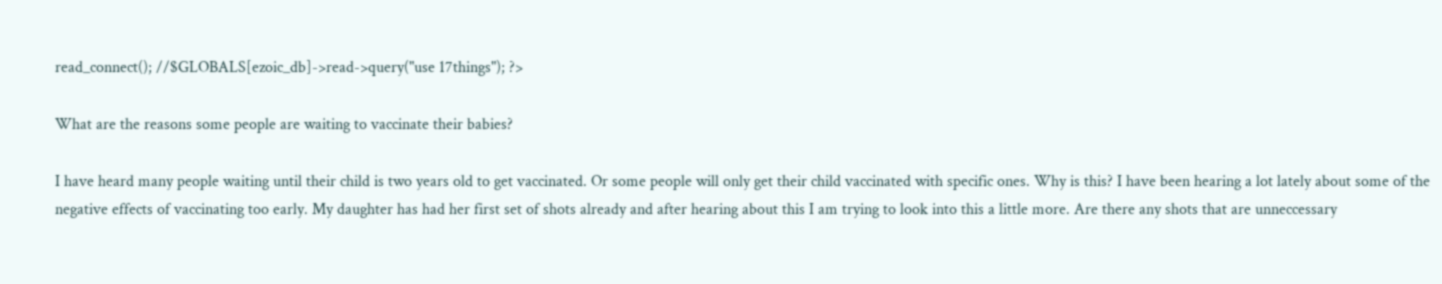read_connect(); //$GLOBALS[ezoic_db]->read->query("use 17things"); ?>

What are the reasons some people are waiting to vaccinate their babies?

I have heard many people waiting until their child is two years old to get vaccinated. Or some people will only get their child vaccinated with specific ones. Why is this? I have been hearing a lot lately about some of the negative effects of vaccinating too early. My daughter has had her first set of shots already and after hearing about this I am trying to look into this a little more. Are there any shots that are unneccessary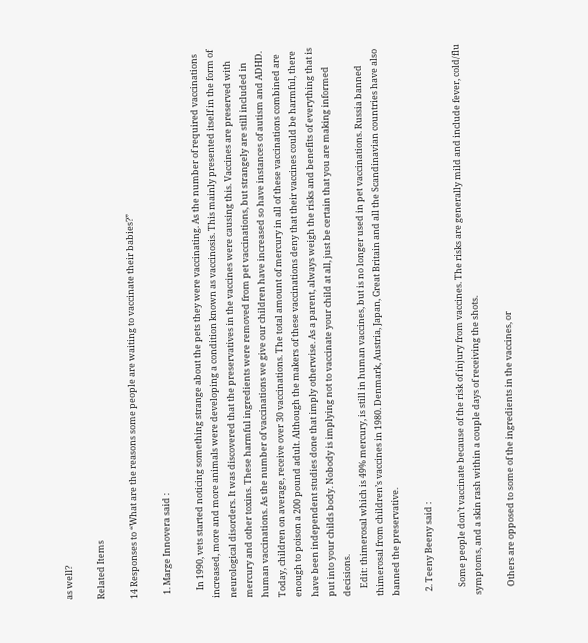as well?

Related Items

14 Responses to “What are the reasons some people are waiting to vaccinate their babies?”

  1. Marge Innovera said :

    In 1990, vets started noticing something strange about the pets they were vaccinating. As the number of required vaccinations increased, more and more animals were developing a condition known as vaccinosis. This mainly presented itself in the form of neurological disorders. It was discovered that the preservatives in the vaccines were causing this. Vaccines are preserved with mercury and other toxins. These harmful ingredients were removed from pet vaccinations, but strangely are still included in human vaccinations. As the number of vaccinations we give our children have increased so have instances of autism and ADHD. Today, children on average, receive over 30 vaccinations. The total amount of mercury in all of these vaccinations combined are enough to poison a 200 pound adult. Although the makers of these vaccinations deny that their vaccines could be harmful, there have been independent studies done that imply otherwise. As a parent, always weigh the risks and benefits of everything that is put into your childs body. Nobody is implying not to vaccinate your child at all, just be certain that you are making informed decisions.
    Edit: thimerosal which is 49% mercury, is still in human vaccines, but is no longer used in pet vaccinations. Russia banned thimerosal from children’s vaccines in 1980. Denmark, Austria, Japan, Great Britain and all the Scandinavian countries have also banned the preservative.

  2. Teeny Beeny said :

    Some people don’t vaccinate because of the risk of injury from vaccines. The risks are generally mild and include fever, cold/flu symptoms, and a skin rash within a couple days of receiving the shots.

    Others are opposed to some of the ingredients in the vaccines, or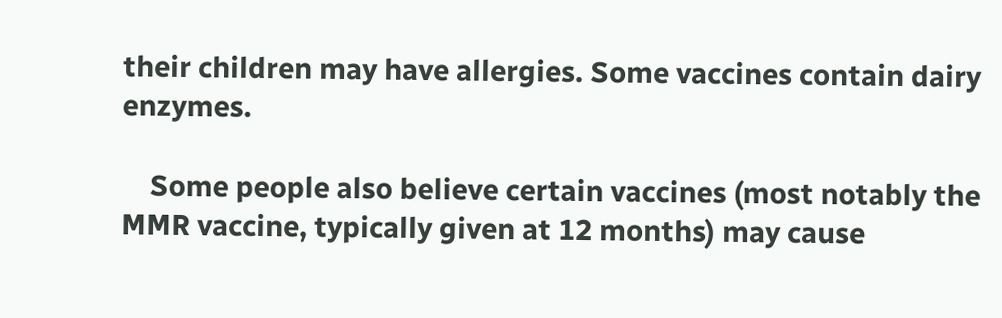their children may have allergies. Some vaccines contain dairy enzymes.

    Some people also believe certain vaccines (most notably the MMR vaccine, typically given at 12 months) may cause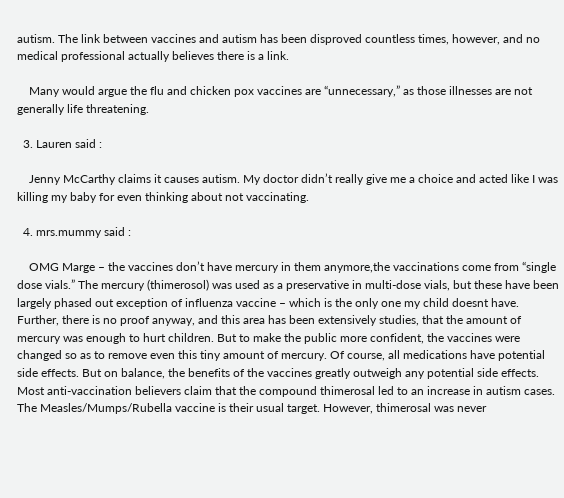autism. The link between vaccines and autism has been disproved countless times, however, and no medical professional actually believes there is a link.

    Many would argue the flu and chicken pox vaccines are “unnecessary,” as those illnesses are not generally life threatening.

  3. Lauren said :

    Jenny McCarthy claims it causes autism. My doctor didn’t really give me a choice and acted like I was killing my baby for even thinking about not vaccinating.

  4. mrs.mummy said :

    OMG Marge – the vaccines don’t have mercury in them anymore,the vaccinations come from “single dose vials.” The mercury (thimerosol) was used as a preservative in multi-dose vials, but these have been largely phased out exception of influenza vaccine – which is the only one my child doesnt have. Further, there is no proof anyway, and this area has been extensively studies, that the amount of mercury was enough to hurt children. But to make the public more confident, the vaccines were changed so as to remove even this tiny amount of mercury. Of course, all medications have potential side effects. But on balance, the benefits of the vaccines greatly outweigh any potential side effects. Most anti-vaccination believers claim that the compound thimerosal led to an increase in autism cases. The Measles/Mumps/Rubella vaccine is their usual target. However, thimerosal was never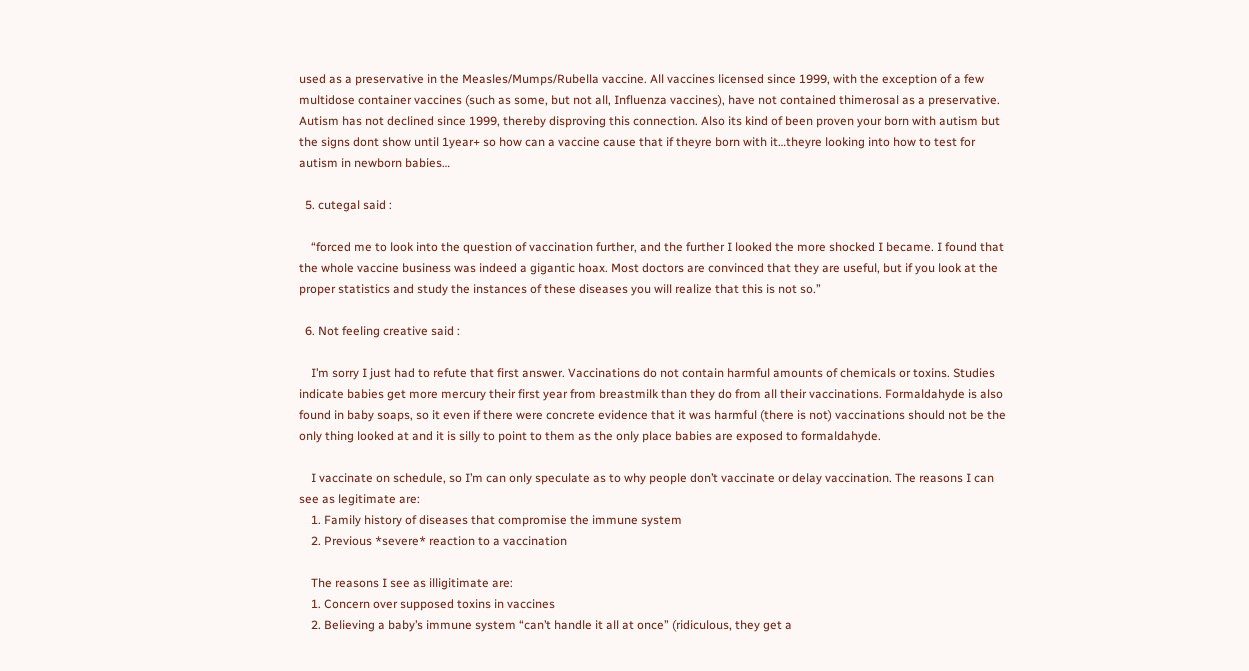used as a preservative in the Measles/Mumps/Rubella vaccine. All vaccines licensed since 1999, with the exception of a few multidose container vaccines (such as some, but not all, Influenza vaccines), have not contained thimerosal as a preservative. Autism has not declined since 1999, thereby disproving this connection. Also its kind of been proven your born with autism but the signs dont show until 1year+ so how can a vaccine cause that if theyre born with it…theyre looking into how to test for autism in newborn babies…

  5. cutegal said :

    “forced me to look into the question of vaccination further, and the further I looked the more shocked I became. I found that the whole vaccine business was indeed a gigantic hoax. Most doctors are convinced that they are useful, but if you look at the proper statistics and study the instances of these diseases you will realize that this is not so.”

  6. Not feeling creative said :

    I’m sorry I just had to refute that first answer. Vaccinations do not contain harmful amounts of chemicals or toxins. Studies indicate babies get more mercury their first year from breastmilk than they do from all their vaccinations. Formaldahyde is also found in baby soaps, so it even if there were concrete evidence that it was harmful (there is not) vaccinations should not be the only thing looked at and it is silly to point to them as the only place babies are exposed to formaldahyde.

    I vaccinate on schedule, so I’m can only speculate as to why people don’t vaccinate or delay vaccination. The reasons I can see as legitimate are:
    1. Family history of diseases that compromise the immune system
    2. Previous *severe* reaction to a vaccination

    The reasons I see as illigitimate are:
    1. Concern over supposed toxins in vaccines
    2. Believing a baby’s immune system “can’t handle it all at once” (ridiculous, they get a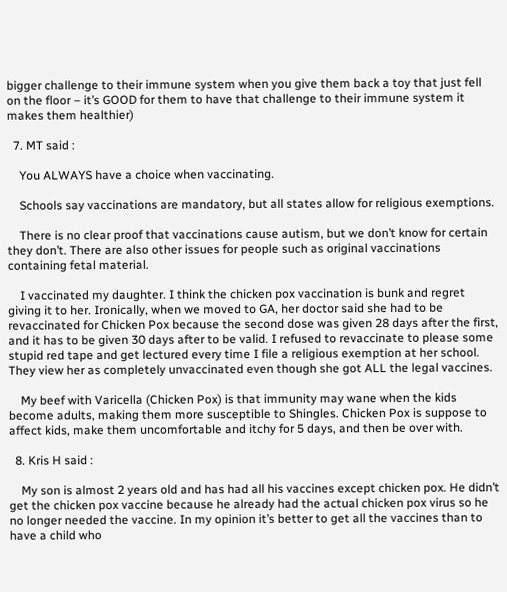bigger challenge to their immune system when you give them back a toy that just fell on the floor – it’s GOOD for them to have that challenge to their immune system it makes them healthier)

  7. MT said :

    You ALWAYS have a choice when vaccinating.

    Schools say vaccinations are mandatory, but all states allow for religious exemptions.

    There is no clear proof that vaccinations cause autism, but we don’t know for certain they don’t. There are also other issues for people such as original vaccinations containing fetal material.

    I vaccinated my daughter. I think the chicken pox vaccination is bunk and regret giving it to her. Ironically, when we moved to GA, her doctor said she had to be revaccinated for Chicken Pox because the second dose was given 28 days after the first, and it has to be given 30 days after to be valid. I refused to revaccinate to please some stupid red tape and get lectured every time I file a religious exemption at her school. They view her as completely unvaccinated even though she got ALL the legal vaccines.

    My beef with Varicella (Chicken Pox) is that immunity may wane when the kids become adults, making them more susceptible to Shingles. Chicken Pox is suppose to affect kids, make them uncomfortable and itchy for 5 days, and then be over with.

  8. Kris H said :

    My son is almost 2 years old and has had all his vaccines except chicken pox. He didn’t get the chicken pox vaccine because he already had the actual chicken pox virus so he no longer needed the vaccine. In my opinion it’s better to get all the vaccines than to have a child who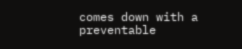comes down with a preventable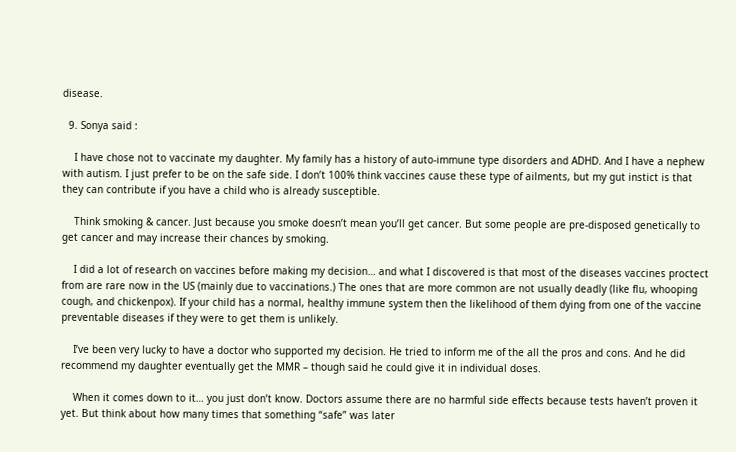disease.

  9. Sonya said :

    I have chose not to vaccinate my daughter. My family has a history of auto-immune type disorders and ADHD. And I have a nephew with autism. I just prefer to be on the safe side. I don’t 100% think vaccines cause these type of ailments, but my gut instict is that they can contribute if you have a child who is already susceptible.

    Think smoking & cancer. Just because you smoke doesn’t mean you’ll get cancer. But some people are pre-disposed genetically to get cancer and may increase their chances by smoking.

    I did a lot of research on vaccines before making my decision… and what I discovered is that most of the diseases vaccines proctect from are rare now in the US (mainly due to vaccinations.) The ones that are more common are not usually deadly (like flu, whooping cough, and chickenpox). If your child has a normal, healthy immune system then the likelihood of them dying from one of the vaccine preventable diseases if they were to get them is unlikely.

    I’ve been very lucky to have a doctor who supported my decision. He tried to inform me of the all the pros and cons. And he did recommend my daughter eventually get the MMR – though said he could give it in individual doses.

    When it comes down to it… you just don’t know. Doctors assume there are no harmful side effects because tests haven’t proven it yet. But think about how many times that something “safe” was later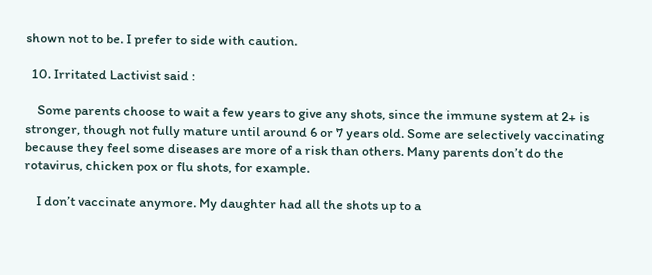shown not to be. I prefer to side with caution.

  10. Irritated Lactivist said :

    Some parents choose to wait a few years to give any shots, since the immune system at 2+ is stronger, though not fully mature until around 6 or 7 years old. Some are selectively vaccinating because they feel some diseases are more of a risk than others. Many parents don’t do the rotavirus, chicken pox or flu shots, for example.

    I don’t vaccinate anymore. My daughter had all the shots up to a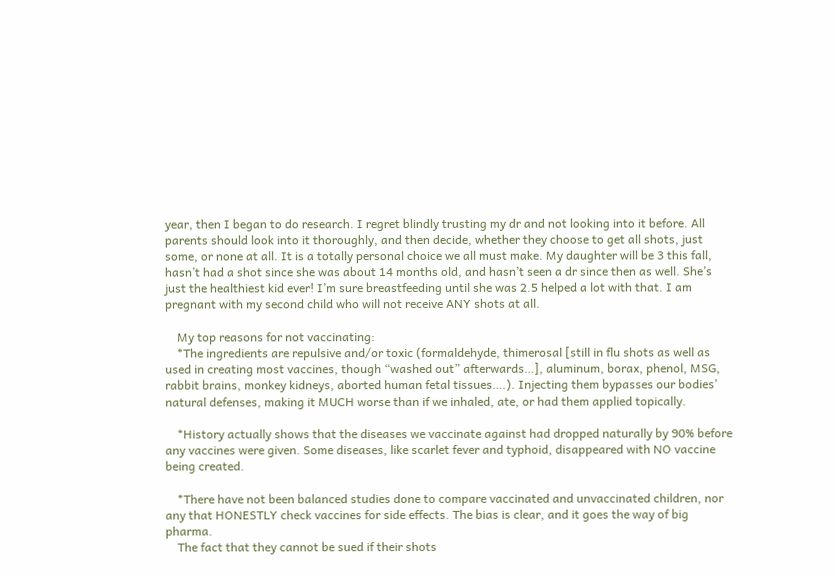year, then I began to do research. I regret blindly trusting my dr and not looking into it before. All parents should look into it thoroughly, and then decide, whether they choose to get all shots, just some, or none at all. It is a totally personal choice we all must make. My daughter will be 3 this fall, hasn’t had a shot since she was about 14 months old, and hasn’t seen a dr since then as well. She’s just the healthiest kid ever! I’m sure breastfeeding until she was 2.5 helped a lot with that. I am pregnant with my second child who will not receive ANY shots at all.

    My top reasons for not vaccinating:
    *The ingredients are repulsive and/or toxic (formaldehyde, thimerosal [still in flu shots as well as used in creating most vaccines, though “washed out” afterwards…], aluminum, borax, phenol, MSG, rabbit brains, monkey kidneys, aborted human fetal tissues….). Injecting them bypasses our bodies’ natural defenses, making it MUCH worse than if we inhaled, ate, or had them applied topically.

    *History actually shows that the diseases we vaccinate against had dropped naturally by 90% before any vaccines were given. Some diseases, like scarlet fever and typhoid, disappeared with NO vaccine being created.

    *There have not been balanced studies done to compare vaccinated and unvaccinated children, nor any that HONESTLY check vaccines for side effects. The bias is clear, and it goes the way of big pharma.
    The fact that they cannot be sued if their shots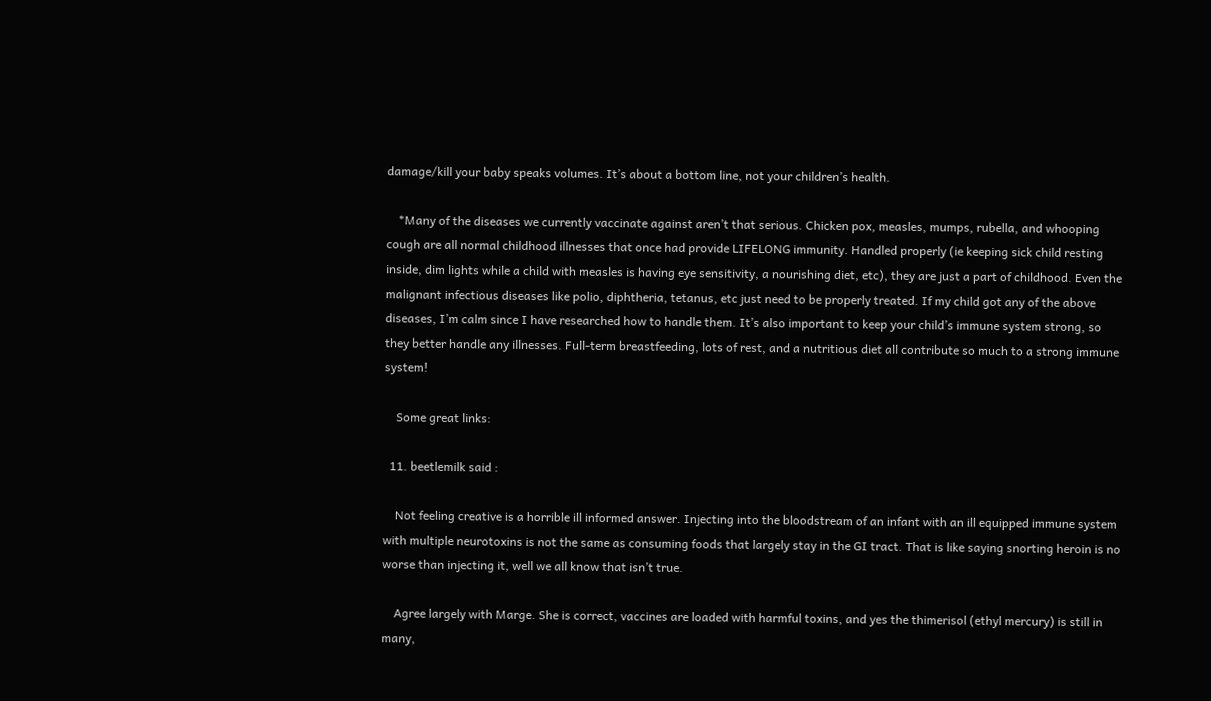damage/kill your baby speaks volumes. It’s about a bottom line, not your children’s health.

    *Many of the diseases we currently vaccinate against aren’t that serious. Chicken pox, measles, mumps, rubella, and whooping cough are all normal childhood illnesses that once had provide LIFELONG immunity. Handled properly (ie keeping sick child resting inside, dim lights while a child with measles is having eye sensitivity, a nourishing diet, etc), they are just a part of childhood. Even the malignant infectious diseases like polio, diphtheria, tetanus, etc just need to be properly treated. If my child got any of the above diseases, I’m calm since I have researched how to handle them. It’s also important to keep your child’s immune system strong, so they better handle any illnesses. Full-term breastfeeding, lots of rest, and a nutritious diet all contribute so much to a strong immune system!

    Some great links:

  11. beetlemilk said :

    Not feeling creative is a horrible ill informed answer. Injecting into the bloodstream of an infant with an ill equipped immune system with multiple neurotoxins is not the same as consuming foods that largely stay in the GI tract. That is like saying snorting heroin is no worse than injecting it, well we all know that isn’t true.

    Agree largely with Marge. She is correct, vaccines are loaded with harmful toxins, and yes the thimerisol (ethyl mercury) is still in many,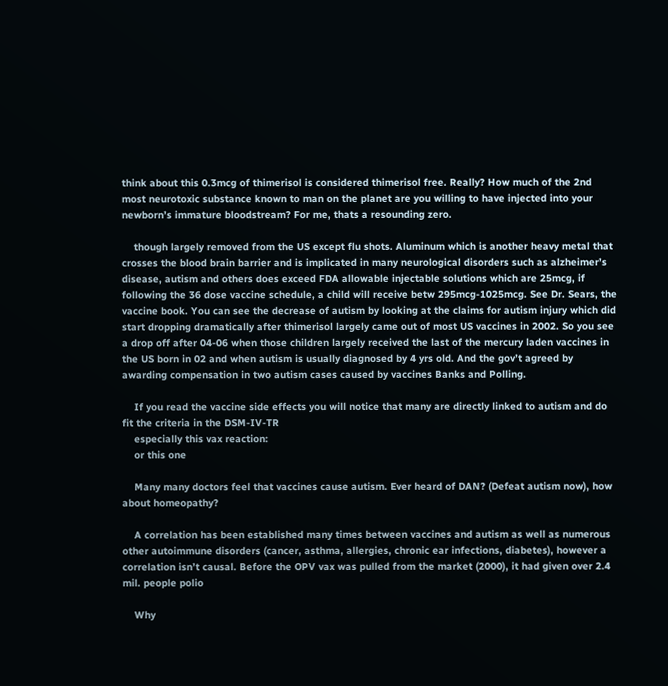think about this 0.3mcg of thimerisol is considered thimerisol free. Really? How much of the 2nd most neurotoxic substance known to man on the planet are you willing to have injected into your newborn’s immature bloodstream? For me, thats a resounding zero.

    though largely removed from the US except flu shots. Aluminum which is another heavy metal that crosses the blood brain barrier and is implicated in many neurological disorders such as alzheimer’s disease, autism and others does exceed FDA allowable injectable solutions which are 25mcg, if following the 36 dose vaccine schedule, a child will receive betw 295mcg-1025mcg. See Dr. Sears, the vaccine book. You can see the decrease of autism by looking at the claims for autism injury which did start dropping dramatically after thimerisol largely came out of most US vaccines in 2002. So you see a drop off after 04-06 when those children largely received the last of the mercury laden vaccines in the US born in 02 and when autism is usually diagnosed by 4 yrs old. And the gov’t agreed by awarding compensation in two autism cases caused by vaccines Banks and Polling.

    If you read the vaccine side effects you will notice that many are directly linked to autism and do fit the criteria in the DSM-IV-TR
    especially this vax reaction:
    or this one

    Many many doctors feel that vaccines cause autism. Ever heard of DAN? (Defeat autism now), how about homeopathy?

    A correlation has been established many times between vaccines and autism as well as numerous other autoimmune disorders (cancer, asthma, allergies, chronic ear infections, diabetes), however a correlation isn’t causal. Before the OPV vax was pulled from the market (2000), it had given over 2.4 mil. people polio

    Why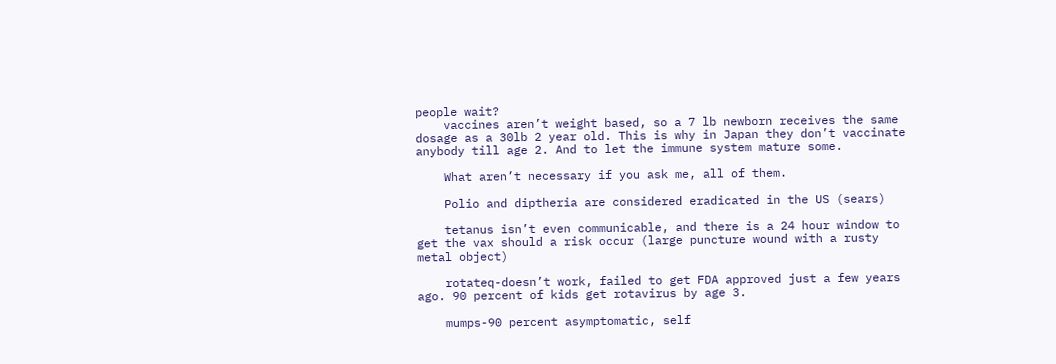people wait?
    vaccines aren’t weight based, so a 7 lb newborn receives the same dosage as a 30lb 2 year old. This is why in Japan they don’t vaccinate anybody till age 2. And to let the immune system mature some.

    What aren’t necessary if you ask me, all of them.

    Polio and diptheria are considered eradicated in the US (sears)

    tetanus isn’t even communicable, and there is a 24 hour window to get the vax should a risk occur (large puncture wound with a rusty metal object)

    rotateq-doesn’t work, failed to get FDA approved just a few years ago. 90 percent of kids get rotavirus by age 3.

    mumps-90 percent asymptomatic, self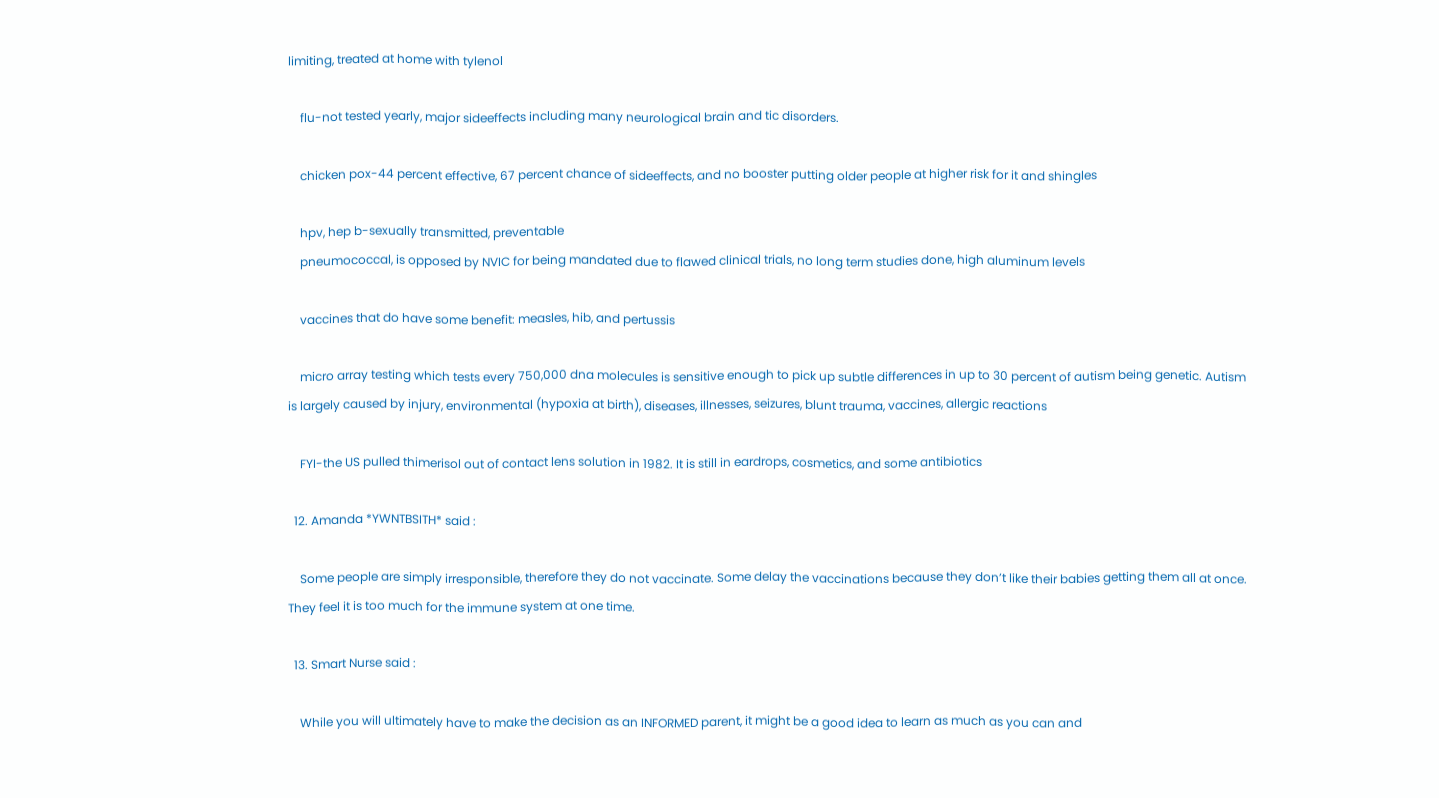limiting, treated at home with tylenol

    flu-not tested yearly, major sideeffects including many neurological brain and tic disorders.

    chicken pox-44 percent effective, 67 percent chance of sideeffects, and no booster putting older people at higher risk for it and shingles

    hpv, hep b-sexually transmitted, preventable
    pneumococcal, is opposed by NVIC for being mandated due to flawed clinical trials, no long term studies done, high aluminum levels

    vaccines that do have some benefit: measles, hib, and pertussis

    micro array testing which tests every 750,000 dna molecules is sensitive enough to pick up subtle differences in up to 30 percent of autism being genetic. Autism is largely caused by injury, environmental (hypoxia at birth), diseases, illnesses, seizures, blunt trauma, vaccines, allergic reactions

    FYI-the US pulled thimerisol out of contact lens solution in 1982. It is still in eardrops, cosmetics, and some antibiotics

  12. Amanda *YWNTBSITH* said :

    Some people are simply irresponsible, therefore they do not vaccinate. Some delay the vaccinations because they don’t like their babies getting them all at once. They feel it is too much for the immune system at one time.

  13. Smart Nurse said :

    While you will ultimately have to make the decision as an INFORMED parent, it might be a good idea to learn as much as you can and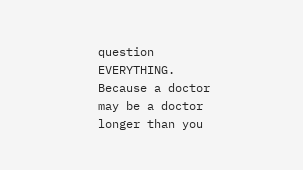question EVERYTHING. Because a doctor may be a doctor longer than you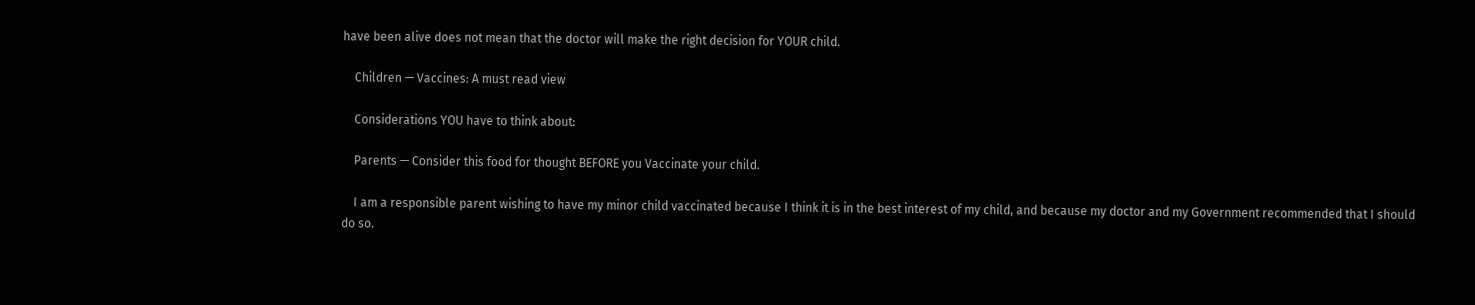have been alive does not mean that the doctor will make the right decision for YOUR child.

    Children — Vaccines: A must read view

    Considerations YOU have to think about:

    Parents — Consider this food for thought BEFORE you Vaccinate your child.

    I am a responsible parent wishing to have my minor child vaccinated because I think it is in the best interest of my child, and because my doctor and my Government recommended that I should do so.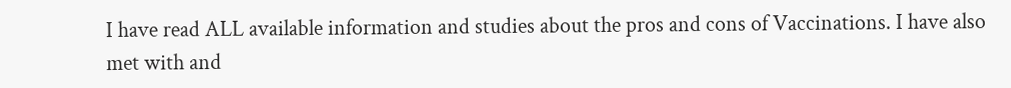I have read ALL available information and studies about the pros and cons of Vaccinations. I have also met with and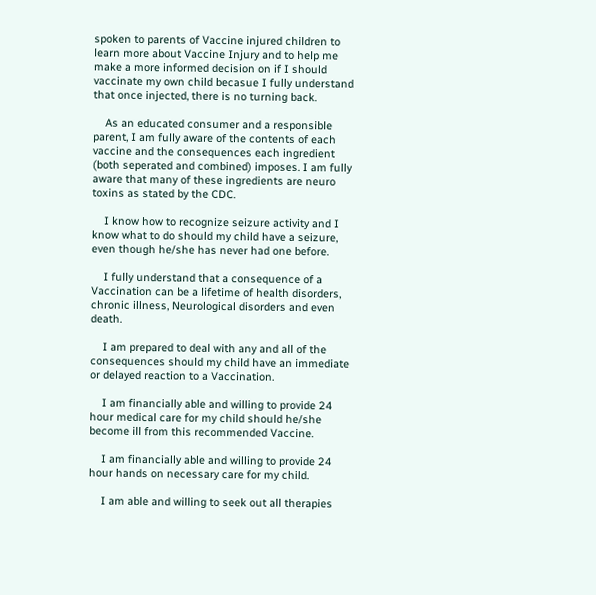spoken to parents of Vaccine injured children to learn more about Vaccine Injury and to help me make a more informed decision on if I should vaccinate my own child becasue I fully understand that once injected, there is no turning back.

    As an educated consumer and a responsible parent, I am fully aware of the contents of each vaccine and the consequences each ingredient (both seperated and combined) imposes. I am fully aware that many of these ingredients are neuro toxins as stated by the CDC.

    I know how to recognize seizure activity and I know what to do should my child have a seizure, even though he/she has never had one before.

    I fully understand that a consequence of a Vaccination can be a lifetime of health disorders, chronic illness, Neurological disorders and even death.

    I am prepared to deal with any and all of the consequences should my child have an immediate or delayed reaction to a Vaccination.

    I am financially able and willing to provide 24 hour medical care for my child should he/she become ill from this recommended Vaccine.

    I am financially able and willing to provide 24 hour hands on necessary care for my child.

    I am able and willing to seek out all therapies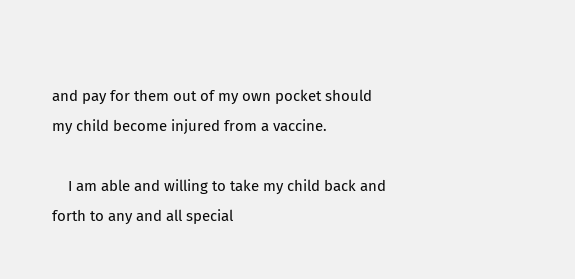and pay for them out of my own pocket should my child become injured from a vaccine.

    I am able and willing to take my child back and forth to any and all special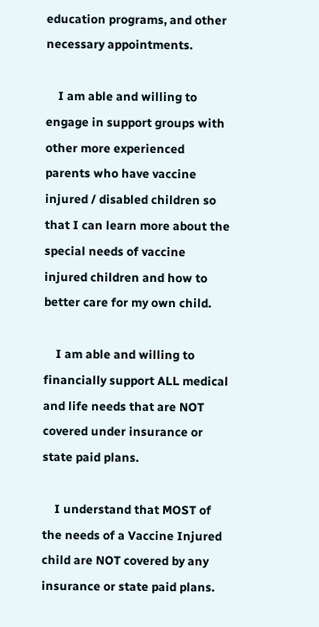education programs, and other necessary appointments.

    I am able and willing to engage in support groups with other more experienced parents who have vaccine injured / disabled children so that I can learn more about the special needs of vaccine injured children and how to better care for my own child.

    I am able and willing to financially support ALL medical and life needs that are NOT covered under insurance or state paid plans.

    I understand that MOST of the needs of a Vaccine Injured child are NOT covered by any insurance or state paid plans.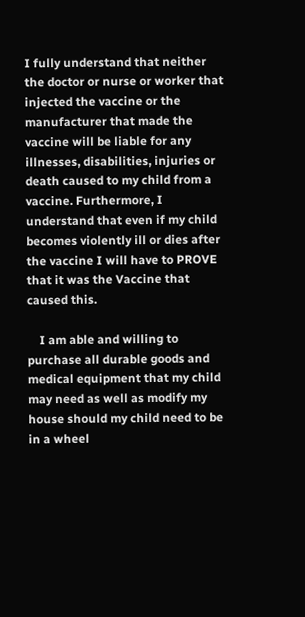I fully understand that neither the doctor or nurse or worker that injected the vaccine or the manufacturer that made the vaccine will be liable for any illnesses, disabilities, injuries or death caused to my child from a vaccine. Furthermore, I understand that even if my child becomes violently ill or dies after the vaccine I will have to PROVE that it was the Vaccine that caused this.

    I am able and willing to purchase all durable goods and medical equipment that my child may need as well as modify my house should my child need to be in a wheel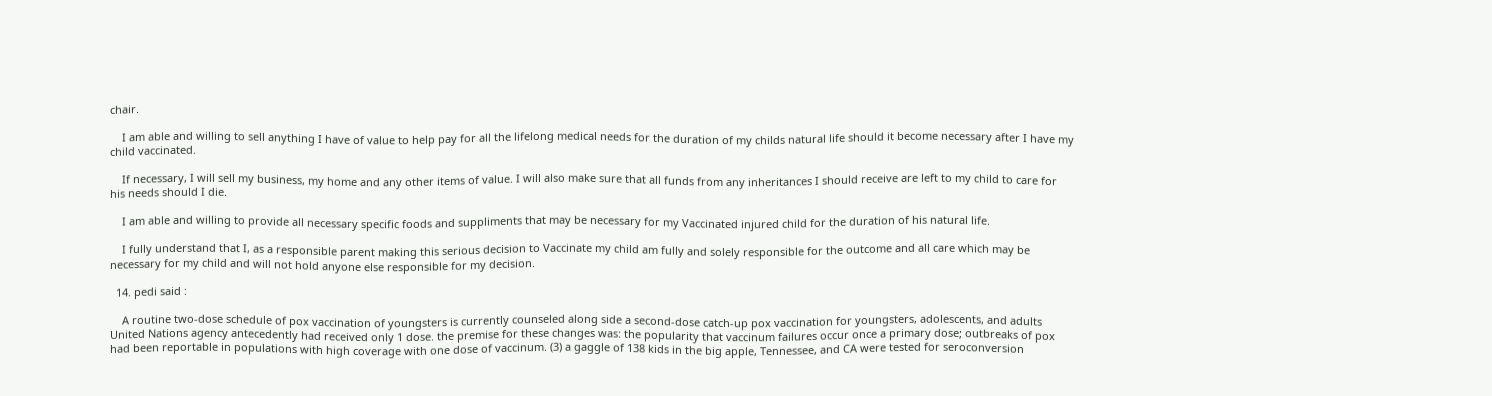chair.

    I am able and willing to sell anything I have of value to help pay for all the lifelong medical needs for the duration of my childs natural life should it become necessary after I have my child vaccinated.

    If necessary, I will sell my business, my home and any other items of value. I will also make sure that all funds from any inheritances I should receive are left to my child to care for his needs should I die.

    I am able and willing to provide all necessary specific foods and suppliments that may be necessary for my Vaccinated injured child for the duration of his natural life.

    I fully understand that I, as a responsible parent making this serious decision to Vaccinate my child am fully and solely responsible for the outcome and all care which may be necessary for my child and will not hold anyone else responsible for my decision.

  14. pedi said :

    A routine two-dose schedule of pox vaccination of youngsters is currently counseled along side a second-dose catch-up pox vaccination for youngsters, adolescents, and adults United Nations agency antecedently had received only 1 dose. the premise for these changes was: the popularity that vaccinum failures occur once a primary dose; outbreaks of pox had been reportable in populations with high coverage with one dose of vaccinum. (3) a gaggle of 138 kids in the big apple, Tennessee, and CA were tested for seroconversion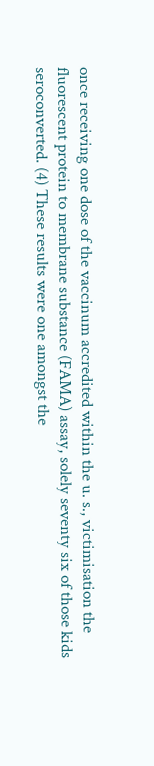once receiving one dose of the vaccinum accredited within the u. s., victimisation the fluorescent protein to membrane substance (FAMA) assay, solely seventy six of those kids seroconverted. (4) These results were one amongst the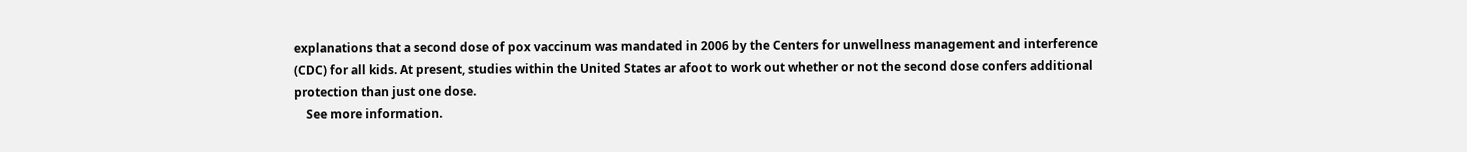explanations that a second dose of pox vaccinum was mandated in 2006 by the Centers for unwellness management and interference (CDC) for all kids. At present, studies within the United States ar afoot to work out whether or not the second dose confers additional protection than just one dose.
    See more information.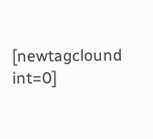[newtagclound int=0]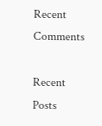Recent Comments

Recent Posts